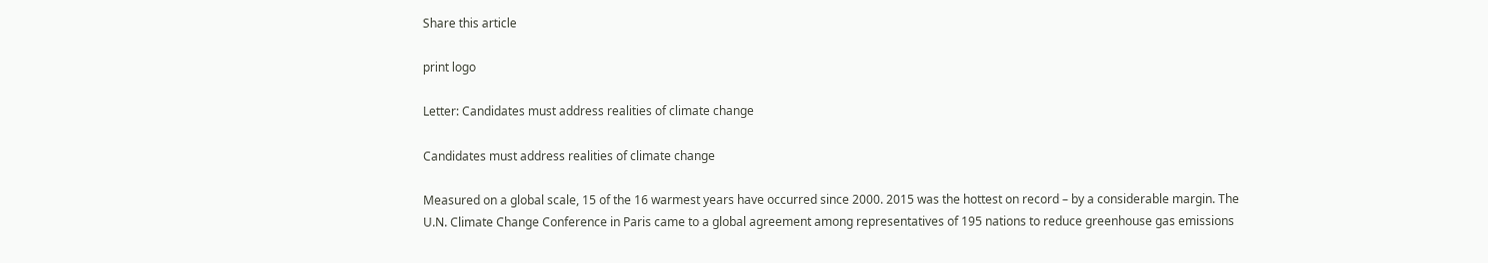Share this article

print logo

Letter: Candidates must address realities of climate change

Candidates must address realities of climate change

Measured on a global scale, 15 of the 16 warmest years have occurred since 2000. 2015 was the hottest on record – by a considerable margin. The U.N. Climate Change Conference in Paris came to a global agreement among representatives of 195 nations to reduce greenhouse gas emissions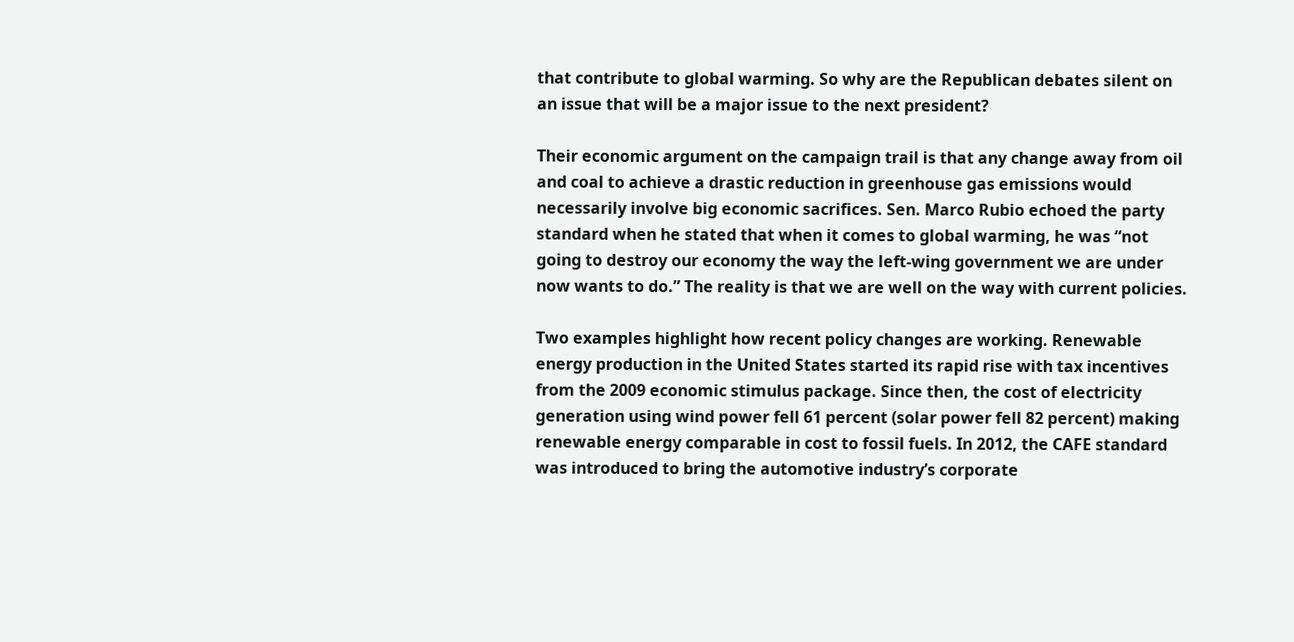that contribute to global warming. So why are the Republican debates silent on an issue that will be a major issue to the next president?

Their economic argument on the campaign trail is that any change away from oil and coal to achieve a drastic reduction in greenhouse gas emissions would necessarily involve big economic sacrifices. Sen. Marco Rubio echoed the party standard when he stated that when it comes to global warming, he was “not going to destroy our economy the way the left-wing government we are under now wants to do.” The reality is that we are well on the way with current policies.

Two examples highlight how recent policy changes are working. Renewable energy production in the United States started its rapid rise with tax incentives from the 2009 economic stimulus package. Since then, the cost of electricity generation using wind power fell 61 percent (solar power fell 82 percent) making renewable energy comparable in cost to fossil fuels. In 2012, the CAFE standard was introduced to bring the automotive industry’s corporate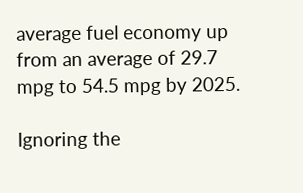average fuel economy up from an average of 29.7 mpg to 54.5 mpg by 2025.

Ignoring the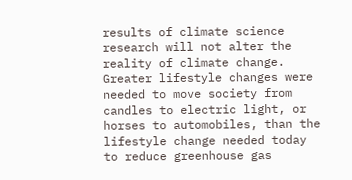results of climate science research will not alter the reality of climate change. Greater lifestyle changes were needed to move society from candles to electric light, or horses to automobiles, than the lifestyle change needed today to reduce greenhouse gas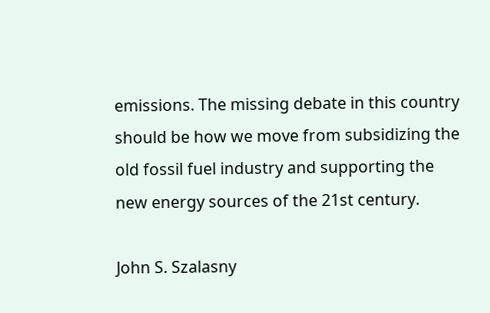emissions. The missing debate in this country should be how we move from subsidizing the old fossil fuel industry and supporting the new energy sources of the 21st century.

John S. Szalasny